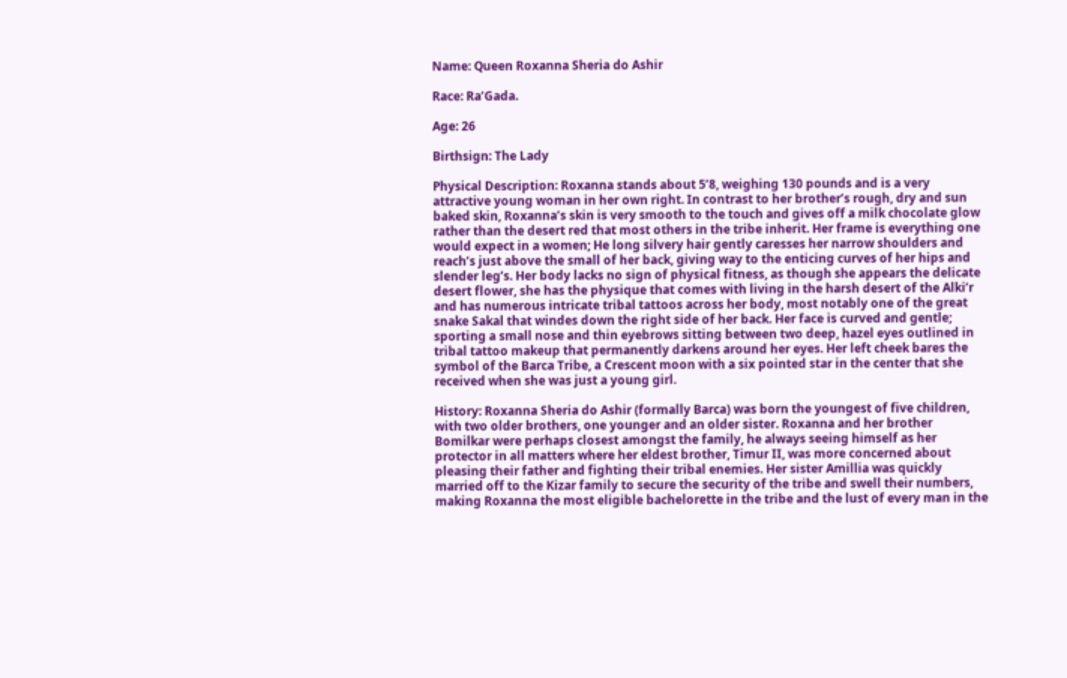Name: Queen Roxanna Sheria do Ashir

Race: Ra’Gada.

Age: 26

Birthsign: The Lady

Physical Description: Roxanna stands about 5’8, weighing 130 pounds and is a very attractive young woman in her own right. In contrast to her brother’s rough, dry and sun baked skin, Roxanna’s skin is very smooth to the touch and gives off a milk chocolate glow rather than the desert red that most others in the tribe inherit. Her frame is everything one would expect in a women; He long silvery hair gently caresses her narrow shoulders and reach’s just above the small of her back, giving way to the enticing curves of her hips and slender leg’s. Her body lacks no sign of physical fitness, as though she appears the delicate desert flower, she has the physique that comes with living in the harsh desert of the Alki’r and has numerous intricate tribal tattoos across her body, most notably one of the great snake Sakal that windes down the right side of her back. Her face is curved and gentle; sporting a small nose and thin eyebrows sitting between two deep, hazel eyes outlined in tribal tattoo makeup that permanently darkens around her eyes. Her left cheek bares the symbol of the Barca Tribe, a Crescent moon with a six pointed star in the center that she received when she was just a young girl.

History: Roxanna Sheria do Ashir (formally Barca) was born the youngest of five children, with two older brothers, one younger and an older sister. Roxanna and her brother Bomilkar were perhaps closest amongst the family, he always seeing himself as her protector in all matters where her eldest brother, Timur II, was more concerned about pleasing their father and fighting their tribal enemies. Her sister Amillia was quickly married off to the Kizar family to secure the security of the tribe and swell their numbers, making Roxanna the most eligible bachelorette in the tribe and the lust of every man in the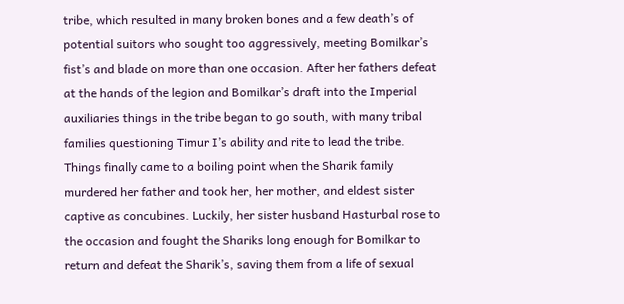tribe, which resulted in many broken bones and a few death’s of potential suitors who sought too aggressively, meeting Bomilkar’s fist’s and blade on more than one occasion. After her fathers defeat at the hands of the legion and Bomilkar’s draft into the Imperial auxiliaries things in the tribe began to go south, with many tribal families questioning Timur I’s ability and rite to lead the tribe. Things finally came to a boiling point when the Sharik family murdered her father and took her, her mother, and eldest sister captive as concubines. Luckily, her sister husband Hasturbal rose to the occasion and fought the Shariks long enough for Bomilkar to return and defeat the Sharik’s, saving them from a life of sexual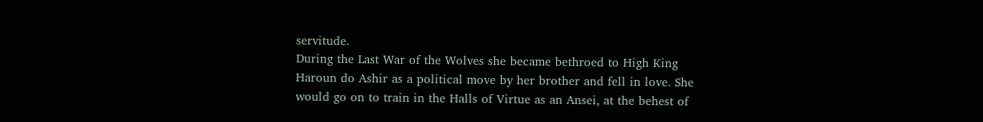servitude.
During the Last War of the Wolves she became bethroed to High King Haroun do Ashir as a political move by her brother and fell in love. She would go on to train in the Halls of Virtue as an Ansei, at the behest of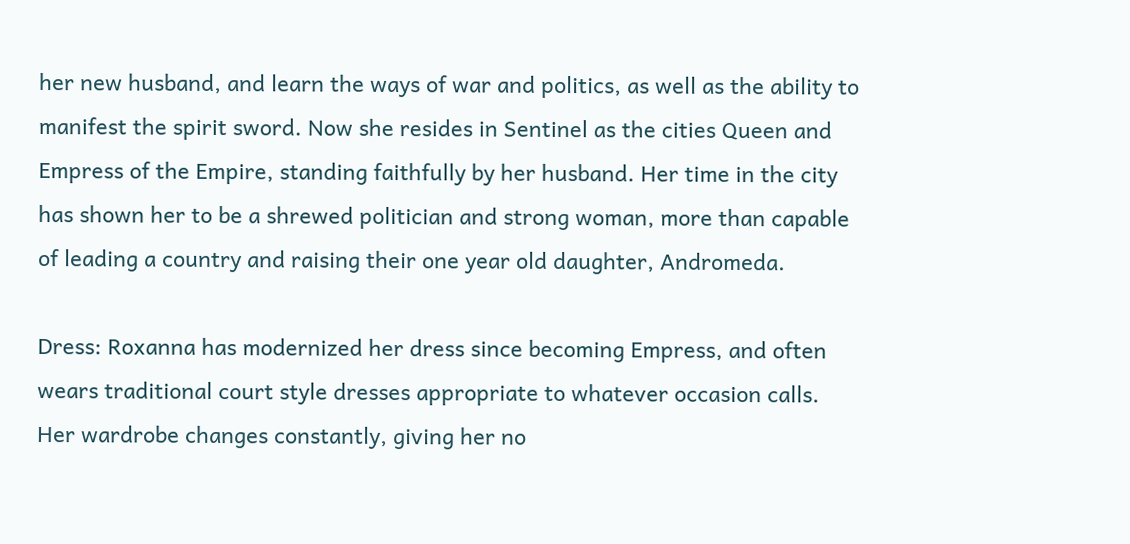her new husband, and learn the ways of war and politics, as well as the ability to manifest the spirit sword. Now she resides in Sentinel as the cities Queen and Empress of the Empire, standing faithfully by her husband. Her time in the city has shown her to be a shrewed politician and strong woman, more than capable of leading a country and raising their one year old daughter, Andromeda.

Dress: Roxanna has modernized her dress since becoming Empress, and often wears traditional court style dresses appropriate to whatever occasion calls. Her wardrobe changes constantly, giving her no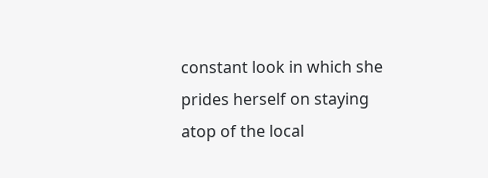constant look in which she prides herself on staying atop of the local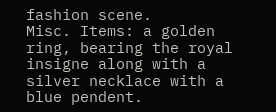fashion scene.
Misc. Items: a golden ring, bearing the royal insigne along with a silver necklace with a blue pendent.